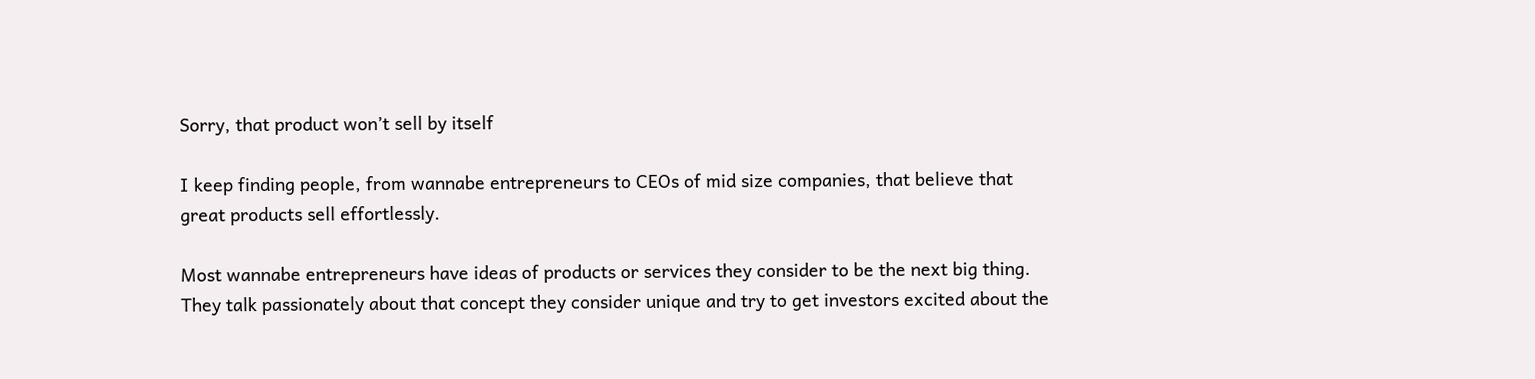Sorry, that product won’t sell by itself

I keep finding people, from wannabe entrepreneurs to CEOs of mid size companies, that believe that great products sell effortlessly.

Most wannabe entrepreneurs have ideas of products or services they consider to be the next big thing. They talk passionately about that concept they consider unique and try to get investors excited about the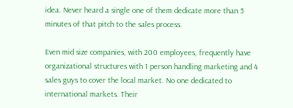idea. Never heard a single one of them dedicate more than 5 minutes of that pitch to the sales process.

Even mid size companies, with 200 employees, frequently have organizational structures with 1 person handling marketing and 4 sales guys to cover the local market. No one dedicated to international markets. Their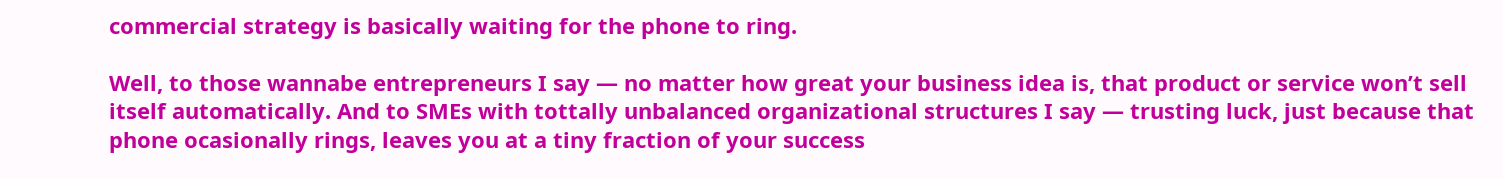commercial strategy is basically waiting for the phone to ring.

Well, to those wannabe entrepreneurs I say — no matter how great your business idea is, that product or service won’t sell itself automatically. And to SMEs with tottally unbalanced organizational structures I say — trusting luck, just because that phone ocasionally rings, leaves you at a tiny fraction of your success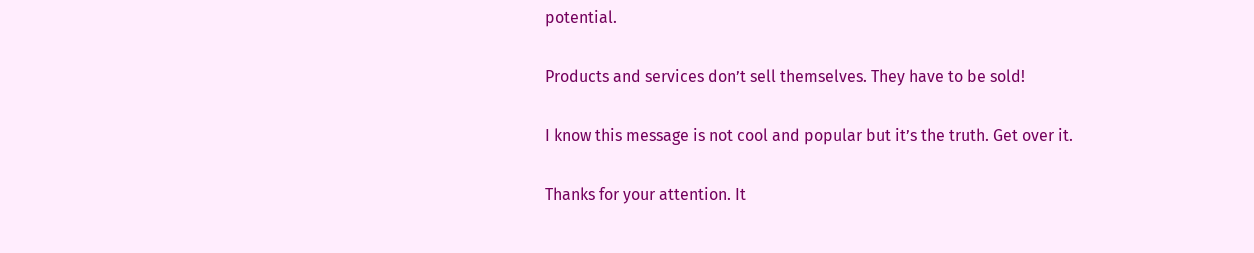potential.

Products and services don’t sell themselves. They have to be sold!

I know this message is not cool and popular but it’s the truth. Get over it.

Thanks for your attention. It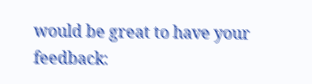would be great to have your feedback: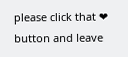please click that ❤ button and leave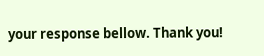your response bellow. Thank you!